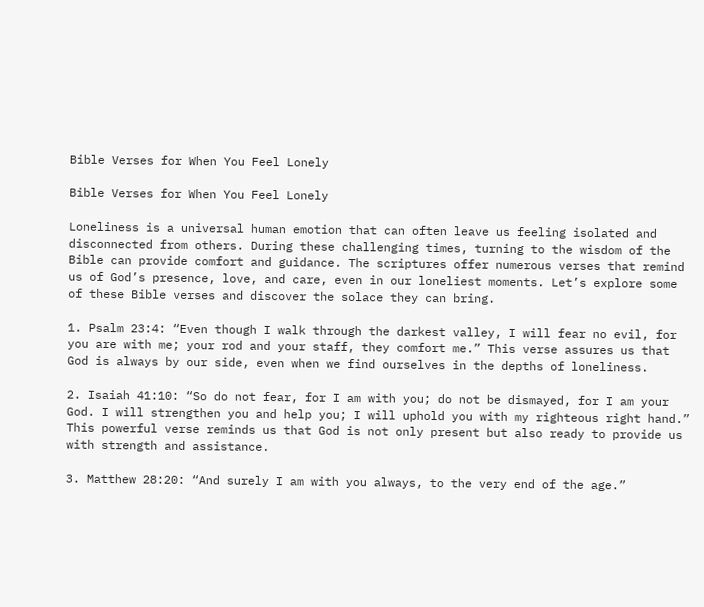Bible Verses for When You Feel Lonely

Bible Verses for When You Feel Lonely

Loneliness is a universal human emotion that can often leave us feeling isolated and disconnected from others. During these challenging times, turning to the wisdom of the Bible can provide comfort and guidance. The scriptures offer numerous verses that remind us of God’s presence, love, and care, even in our loneliest moments. Let’s explore some of these Bible verses and discover the solace they can bring.

1. Psalm 23:4: “Even though I walk through the darkest valley, I will fear no evil, for you are with me; your rod and your staff, they comfort me.” This verse assures us that God is always by our side, even when we find ourselves in the depths of loneliness.

2. Isaiah 41:10: “So do not fear, for I am with you; do not be dismayed, for I am your God. I will strengthen you and help you; I will uphold you with my righteous right hand.” This powerful verse reminds us that God is not only present but also ready to provide us with strength and assistance.

3. Matthew 28:20: “And surely I am with you always, to the very end of the age.”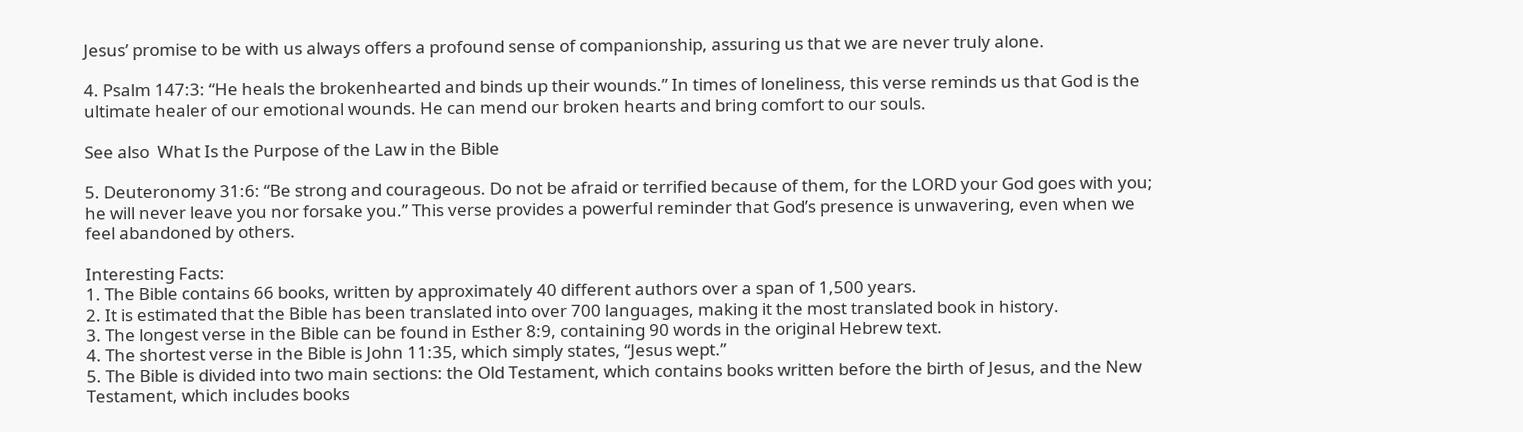Jesus’ promise to be with us always offers a profound sense of companionship, assuring us that we are never truly alone.

4. Psalm 147:3: “He heals the brokenhearted and binds up their wounds.” In times of loneliness, this verse reminds us that God is the ultimate healer of our emotional wounds. He can mend our broken hearts and bring comfort to our souls.

See also  What Is the Purpose of the Law in the Bible

5. Deuteronomy 31:6: “Be strong and courageous. Do not be afraid or terrified because of them, for the LORD your God goes with you; he will never leave you nor forsake you.” This verse provides a powerful reminder that God’s presence is unwavering, even when we feel abandoned by others.

Interesting Facts:
1. The Bible contains 66 books, written by approximately 40 different authors over a span of 1,500 years.
2. It is estimated that the Bible has been translated into over 700 languages, making it the most translated book in history.
3. The longest verse in the Bible can be found in Esther 8:9, containing 90 words in the original Hebrew text.
4. The shortest verse in the Bible is John 11:35, which simply states, “Jesus wept.”
5. The Bible is divided into two main sections: the Old Testament, which contains books written before the birth of Jesus, and the New Testament, which includes books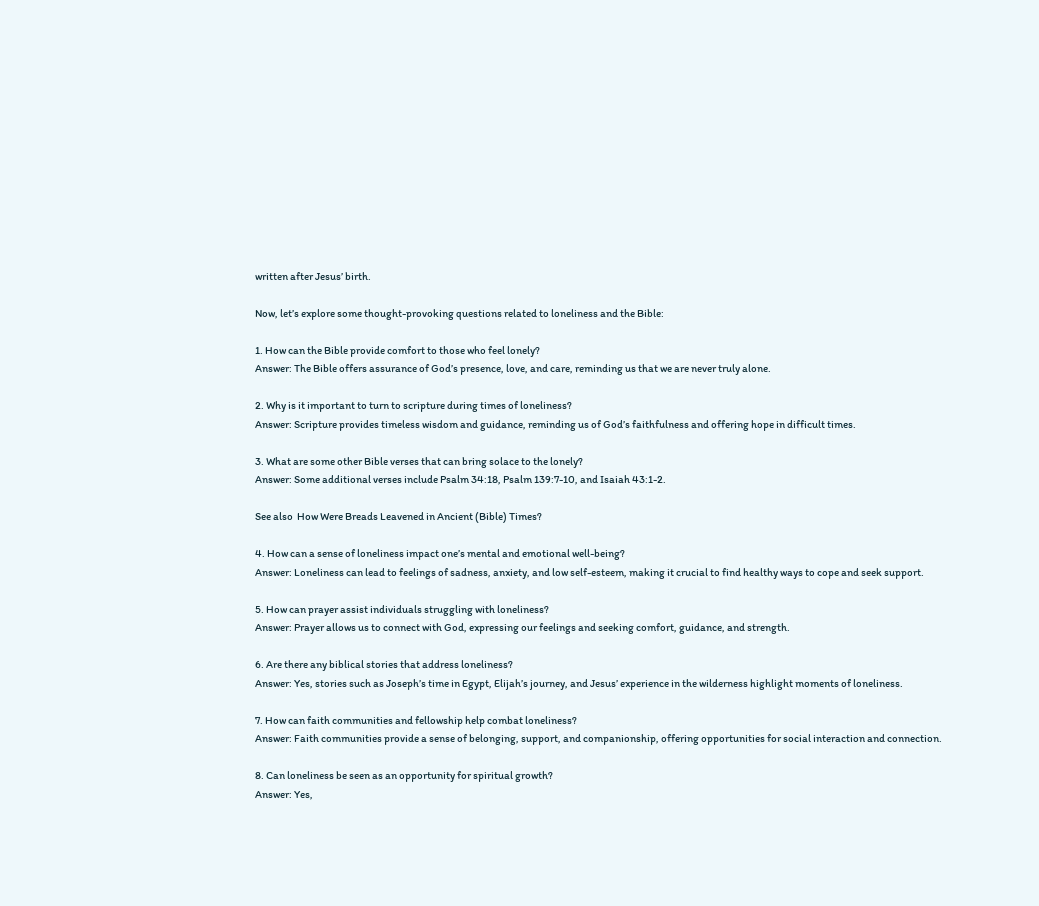written after Jesus’ birth.

Now, let’s explore some thought-provoking questions related to loneliness and the Bible:

1. How can the Bible provide comfort to those who feel lonely?
Answer: The Bible offers assurance of God’s presence, love, and care, reminding us that we are never truly alone.

2. Why is it important to turn to scripture during times of loneliness?
Answer: Scripture provides timeless wisdom and guidance, reminding us of God’s faithfulness and offering hope in difficult times.

3. What are some other Bible verses that can bring solace to the lonely?
Answer: Some additional verses include Psalm 34:18, Psalm 139:7-10, and Isaiah 43:1-2.

See also  How Were Breads Leavened in Ancient (Bible) Times?

4. How can a sense of loneliness impact one’s mental and emotional well-being?
Answer: Loneliness can lead to feelings of sadness, anxiety, and low self-esteem, making it crucial to find healthy ways to cope and seek support.

5. How can prayer assist individuals struggling with loneliness?
Answer: Prayer allows us to connect with God, expressing our feelings and seeking comfort, guidance, and strength.

6. Are there any biblical stories that address loneliness?
Answer: Yes, stories such as Joseph’s time in Egypt, Elijah’s journey, and Jesus’ experience in the wilderness highlight moments of loneliness.

7. How can faith communities and fellowship help combat loneliness?
Answer: Faith communities provide a sense of belonging, support, and companionship, offering opportunities for social interaction and connection.

8. Can loneliness be seen as an opportunity for spiritual growth?
Answer: Yes,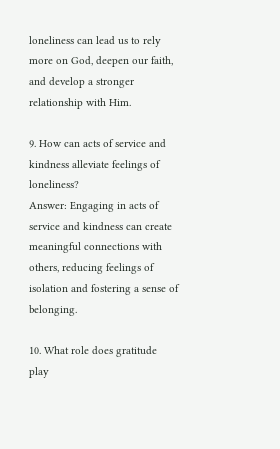loneliness can lead us to rely more on God, deepen our faith, and develop a stronger relationship with Him.

9. How can acts of service and kindness alleviate feelings of loneliness?
Answer: Engaging in acts of service and kindness can create meaningful connections with others, reducing feelings of isolation and fostering a sense of belonging.

10. What role does gratitude play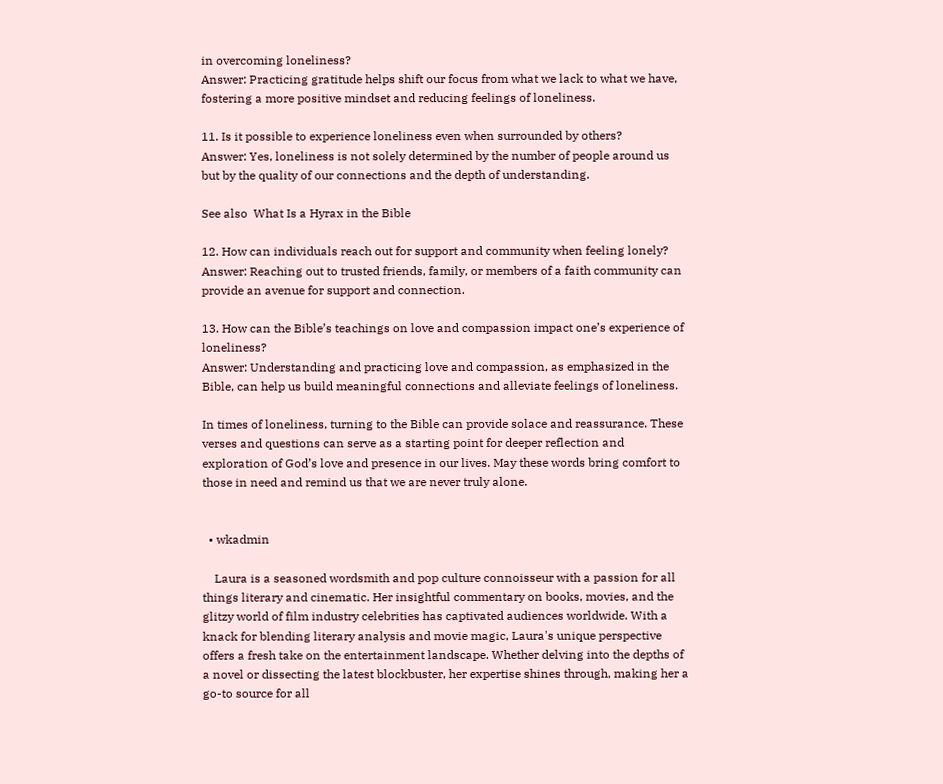in overcoming loneliness?
Answer: Practicing gratitude helps shift our focus from what we lack to what we have, fostering a more positive mindset and reducing feelings of loneliness.

11. Is it possible to experience loneliness even when surrounded by others?
Answer: Yes, loneliness is not solely determined by the number of people around us but by the quality of our connections and the depth of understanding.

See also  What Is a Hyrax in the Bible

12. How can individuals reach out for support and community when feeling lonely?
Answer: Reaching out to trusted friends, family, or members of a faith community can provide an avenue for support and connection.

13. How can the Bible’s teachings on love and compassion impact one’s experience of loneliness?
Answer: Understanding and practicing love and compassion, as emphasized in the Bible, can help us build meaningful connections and alleviate feelings of loneliness.

In times of loneliness, turning to the Bible can provide solace and reassurance. These verses and questions can serve as a starting point for deeper reflection and exploration of God’s love and presence in our lives. May these words bring comfort to those in need and remind us that we are never truly alone.


  • wkadmin

    Laura is a seasoned wordsmith and pop culture connoisseur with a passion for all things literary and cinematic. Her insightful commentary on books, movies, and the glitzy world of film industry celebrities has captivated audiences worldwide. With a knack for blending literary analysis and movie magic, Laura's unique perspective offers a fresh take on the entertainment landscape. Whether delving into the depths of a novel or dissecting the latest blockbuster, her expertise shines through, making her a go-to source for all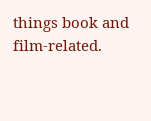things book and film-related.